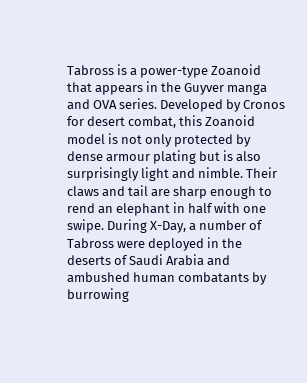Tabross is a power-type Zoanoid that appears in the Guyver manga and OVA series. Developed by Cronos for desert combat, this Zoanoid model is not only protected by dense armour plating but is also surprisingly light and nimble. Their claws and tail are sharp enough to rend an elephant in half with one swipe. During X-Day, a number of Tabross were deployed in the deserts of Saudi Arabia and ambushed human combatants by burrowing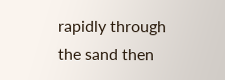rapidly through the sand then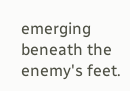emerging beneath the enemy's feet.